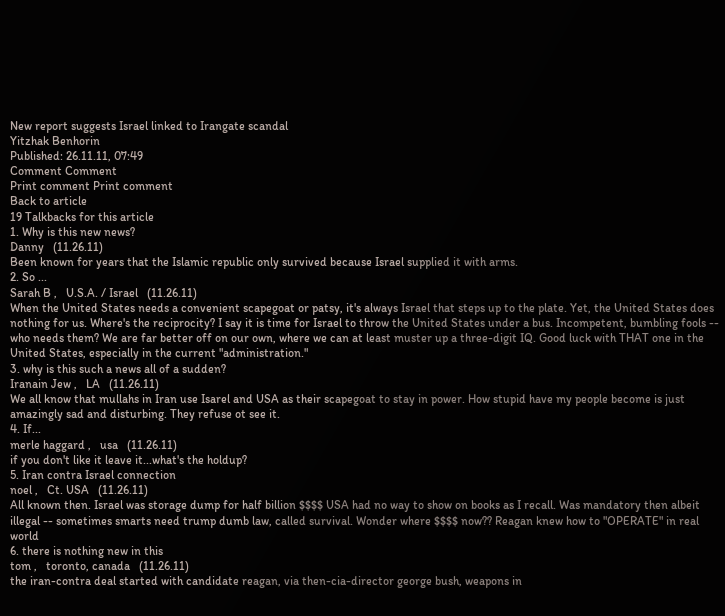New report suggests Israel linked to Irangate scandal
Yitzhak Benhorin
Published: 26.11.11, 07:49
Comment Comment
Print comment Print comment
Back to article
19 Talkbacks for this article
1. Why is this new news?
Danny   (11.26.11)
Been known for years that the Islamic republic only survived because Israel supplied it with arms.
2. So ...
Sarah B ,   U.S.A. / Israel   (11.26.11)
When the United States needs a convenient scapegoat or patsy, it's always Israel that steps up to the plate. Yet, the United States does nothing for us. Where's the reciprocity? I say it is time for Israel to throw the United States under a bus. Incompetent, bumbling fools -- who needs them? We are far better off on our own, where we can at least muster up a three-digit IQ. Good luck with THAT one in the United States, especially in the current "administration."
3. why is this such a news all of a sudden?
Iranain Jew ,   LA   (11.26.11)
We all know that mullahs in Iran use Isarel and USA as their scapegoat to stay in power. How stupid have my people become is just amazingly sad and disturbing. They refuse ot see it.
4. If...
merle haggard ,   usa   (11.26.11)
if you don't like it leave it...what's the holdup?
5. Iran contra Israel connection
noel ,   Ct. USA   (11.26.11)
All known then. Israel was storage dump for half billion $$$$ USA had no way to show on books as I recall. Was mandatory then albeit illegal -- sometimes smarts need trump dumb law, called survival. Wonder where $$$$ now?? Reagan knew how to "OPERATE" in real world
6. there is nothing new in this
tom ,   toronto, canada   (11.26.11)
the iran-contra deal started with candidate reagan, via then-cia-director george bush, weapons in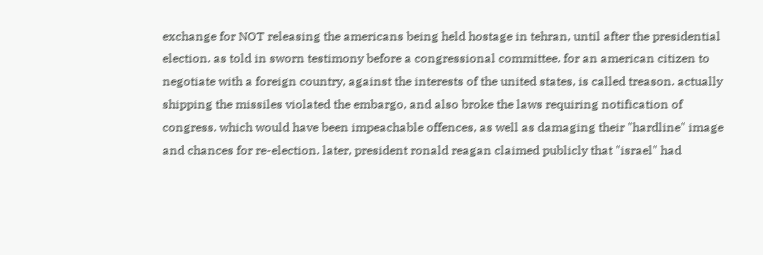exchange for NOT releasing the americans being held hostage in tehran, until after the presidential election. as told in sworn testimony before a congressional committee. for an american citizen to negotiate with a foreign country, against the interests of the united states, is called treason. actually shipping the missiles violated the embargo, and also broke the laws requiring notification of congress. which would have been impeachable offences, as well as damaging their "hardline" image and chances for re-election. later, president ronald reagan claimed publicly that "israel" had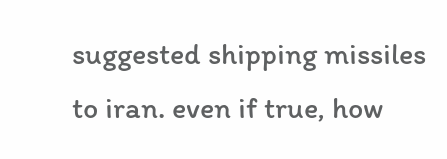suggested shipping missiles to iran. even if true, how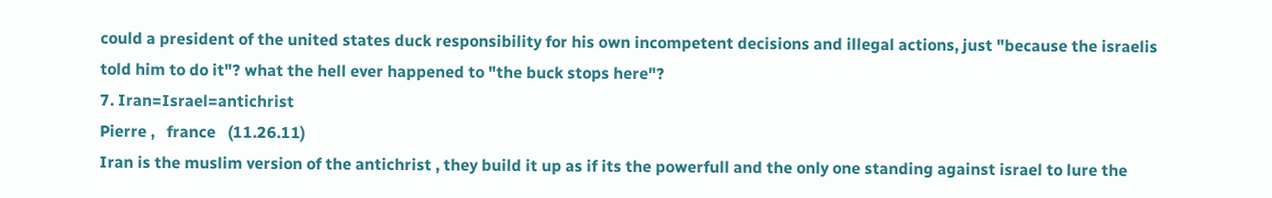could a president of the united states duck responsibility for his own incompetent decisions and illegal actions, just "because the israelis told him to do it"? what the hell ever happened to "the buck stops here"?
7. Iran=Israel=antichrist
Pierre ,   france   (11.26.11)
Iran is the muslim version of the antichrist , they build it up as if its the powerfull and the only one standing against israel to lure the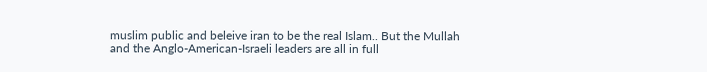muslim public and beleive iran to be the real Islam.. But the Mullah and the Anglo-American-Israeli leaders are all in full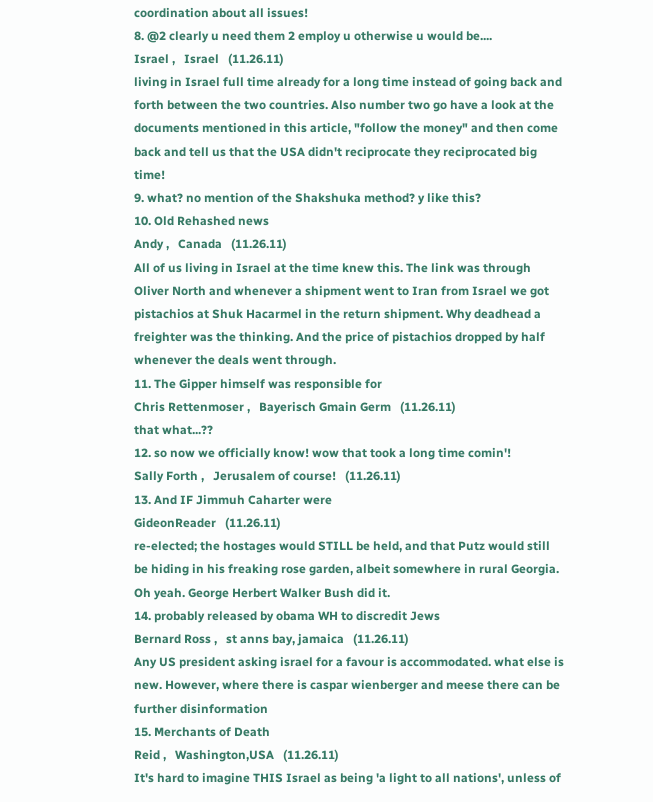coordination about all issues!
8. @2 clearly u need them 2 employ u otherwise u would be....
Israel ,   Israel   (11.26.11)
living in Israel full time already for a long time instead of going back and forth between the two countries. Also number two go have a look at the documents mentioned in this article, "follow the money" and then come back and tell us that the USA didn't reciprocate they reciprocated big time!
9. what? no mention of the Shakshuka method? y like this?
10. Old Rehashed news
Andy ,   Canada   (11.26.11)
All of us living in Israel at the time knew this. The link was through Oliver North and whenever a shipment went to Iran from Israel we got pistachios at Shuk Hacarmel in the return shipment. Why deadhead a freighter was the thinking. And the price of pistachios dropped by half whenever the deals went through.
11. The Gipper himself was responsible for
Chris Rettenmoser ,   Bayerisch Gmain Germ   (11.26.11)
that what...??
12. so now we officially know! wow that took a long time comin'!
Sally Forth ,   Jerusalem of course!   (11.26.11)
13. And IF Jimmuh Caharter were
GideonReader   (11.26.11)
re-elected; the hostages would STILL be held, and that Putz would still be hiding in his freaking rose garden, albeit somewhere in rural Georgia. Oh yeah. George Herbert Walker Bush did it.
14. probably released by obama WH to discredit Jews
Bernard Ross ,   st anns bay, jamaica   (11.26.11)
Any US president asking israel for a favour is accommodated. what else is new. However, where there is caspar wienberger and meese there can be further disinformation
15. Merchants of Death
Reid ,   Washington,USA   (11.26.11)
It's hard to imagine THIS Israel as being 'a light to all nations', unless of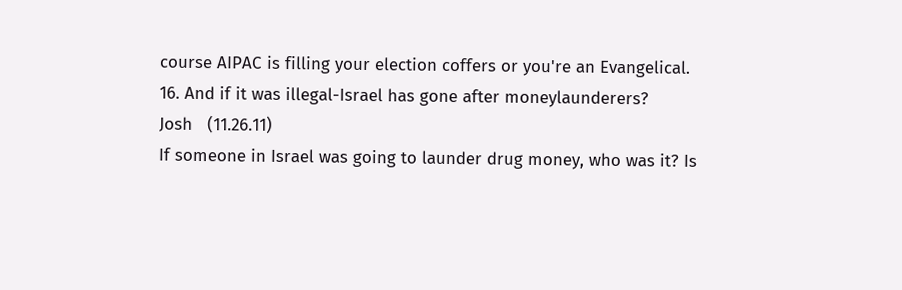course AIPAC is filling your election coffers or you're an Evangelical.
16. And if it was illegal-Israel has gone after moneylaunderers?
Josh   (11.26.11)
If someone in Israel was going to launder drug money, who was it? Is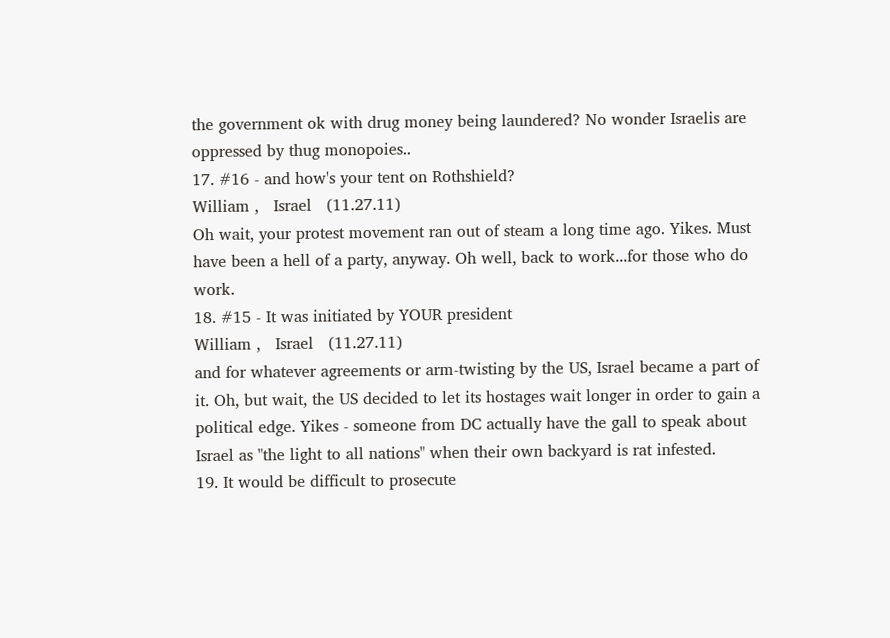the government ok with drug money being laundered? No wonder Israelis are oppressed by thug monopoies..
17. #16 - and how's your tent on Rothshield?
William ,   Israel   (11.27.11)
Oh wait, your protest movement ran out of steam a long time ago. Yikes. Must have been a hell of a party, anyway. Oh well, back to work...for those who do work.
18. #15 - It was initiated by YOUR president
William ,   Israel   (11.27.11)
and for whatever agreements or arm-twisting by the US, Israel became a part of it. Oh, but wait, the US decided to let its hostages wait longer in order to gain a political edge. Yikes - someone from DC actually have the gall to speak about Israel as "the light to all nations" when their own backyard is rat infested.
19. It would be difficult to prosecute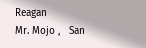Reagan
Mr. Mojo ,   San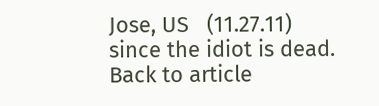Jose, US   (11.27.11)
since the idiot is dead.
Back to article